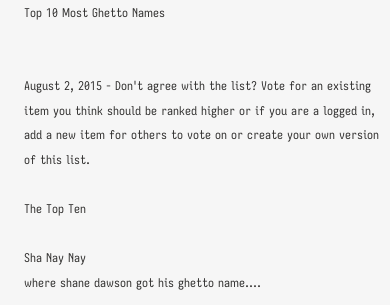Top 10 Most Ghetto Names


August 2, 2015 - Don't agree with the list? Vote for an existing item you think should be ranked higher or if you are a logged in, add a new item for others to vote on or create your own version of this list.

The Top Ten

Sha Nay Nay
where shane dawson got his ghetto name....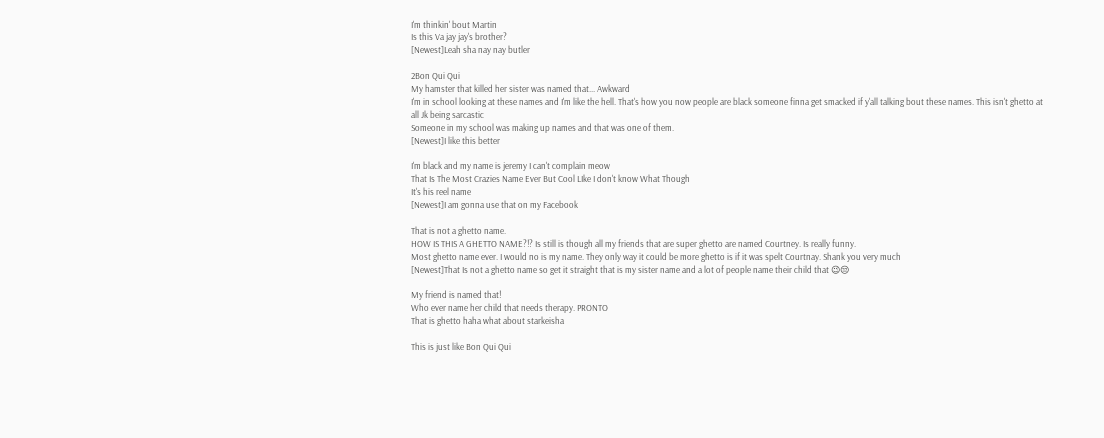I'm thinkin' bout Martin
Is this Va jay jay's brother?
[Newest]Leah sha nay nay butler

2Bon Qui Qui
My hamster that killed her sister was named that... Awkward
I'm in school looking at these names and I'm like the hell. That's how you now people are black someone finna get smacked if y'all talking bout these names. This isn't ghetto at all Jk being sarcastic
Someone in my school was making up names and that was one of them.
[Newest]I like this better

I'm black and my name is jeremy I can't complain meow
That Is The Most Crazies Name Ever But Cool LIke I don't know What Though
It's his reel name
[Newest]I am gonna use that on my Facebook

That is not a ghetto name.
HOW IS THIS A GHETTO NAME?!? Is still is though all my friends that are super ghetto are named Courtney. Is really funny.
Most ghetto name ever. I would no is my name. They only way it could be more ghetto is if it was spelt Courtnay. Shank you very much
[Newest]That Is not a ghetto name so get it straight that is my sister name and a lot of people name their child that 😉😒

My friend is named that!
Who ever name her child that needs therapy. PRONTO
That is ghetto haha what about starkeisha

This is just like Bon Qui Qui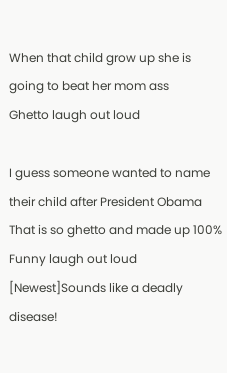When that child grow up she is going to beat her mom ass
Ghetto laugh out loud

I guess someone wanted to name their child after President Obama
That is so ghetto and made up 100%
Funny laugh out loud
[Newest]Sounds like a deadly disease!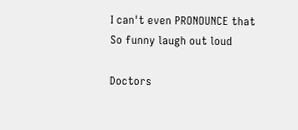I can't even PRONOUNCE that
So funny laugh out loud

Doctors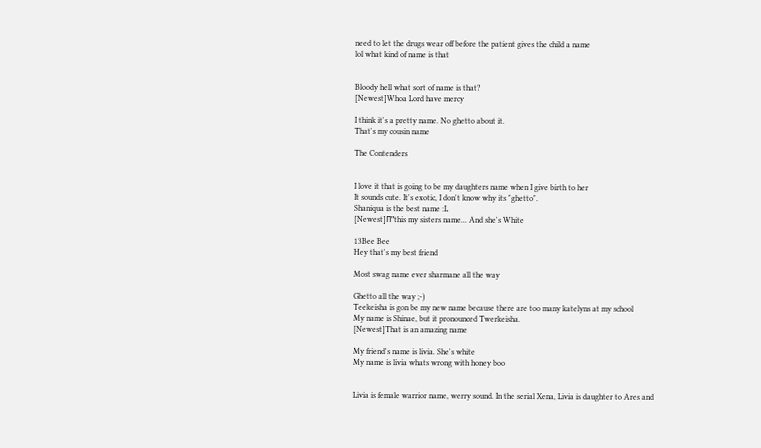need to let the drugs wear off before the patient gives the child a name
lol what kind of name is that


Bloody hell what sort of name is that?
[Newest]Whoa Lord have mercy

I think it's a pretty name. No ghetto about it.
That's my cousin name

The Contenders


I love it that is going to be my daughters name when I give birth to her
It sounds cute. It's exotic, I don't know why its "ghetto".
Shaniqua is the best name :L
[Newest]П"this my sisters name... And she's White

13Bee Bee
Hey that's my best friend

Most swag name ever sharmane all the way

Ghetto all the way ;-)
Teekeisha is gon be my new name because there are too many katelyns at my school
My name is Shinae, but it pronounced Twerkeisha.
[Newest]That is an amazing name

My friend's name is livia. She's white
My name is livia whats wrong with honey boo


Livia is female warrior name, werry sound. In the serial Xena, Livia is daughter to Ares and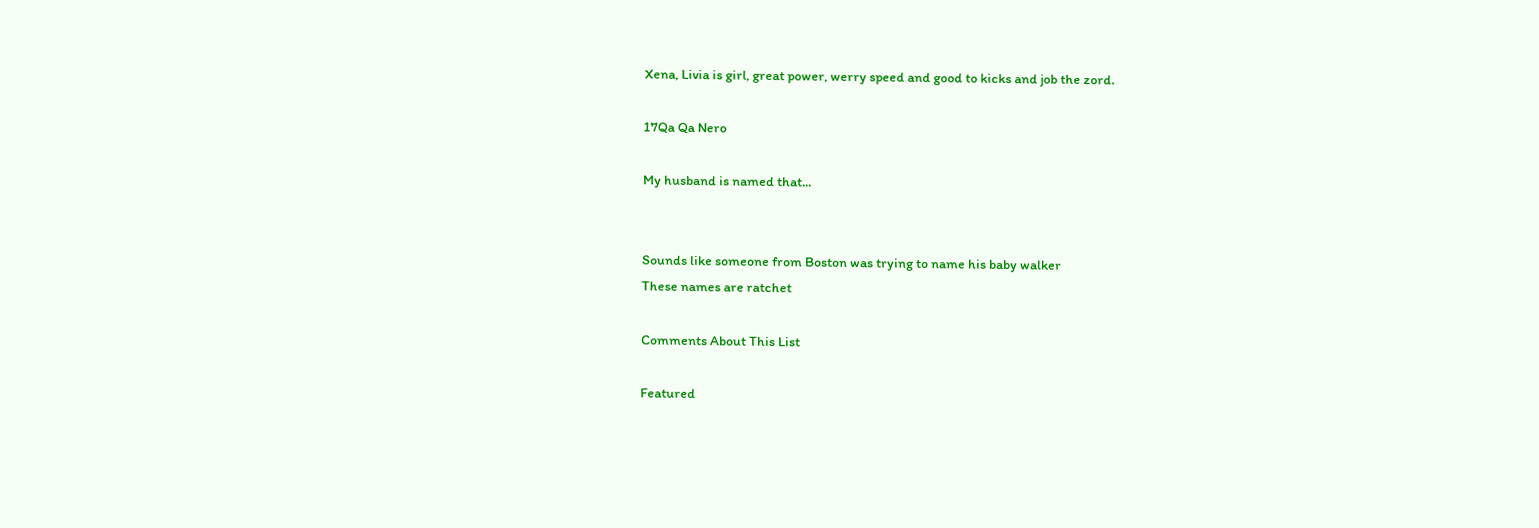Xena, Livia is girl, great power, werry speed and good to kicks and job the zord.

17Qa Qa Nero

My husband is named that...


Sounds like someone from Boston was trying to name his baby walker
These names are ratchet

Comments About This List

Featured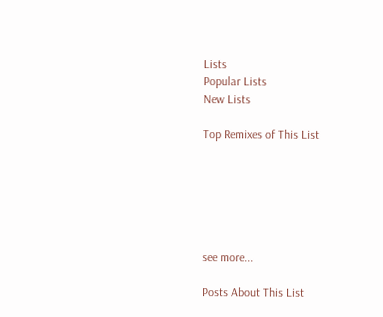Lists
Popular Lists
New Lists

Top Remixes of This List






see more...

Posts About This List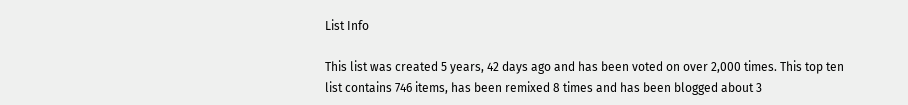List Info

This list was created 5 years, 42 days ago and has been voted on over 2,000 times. This top ten list contains 746 items, has been remixed 8 times and has been blogged about 3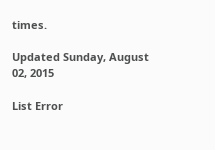times.

Updated Sunday, August 02, 2015

List Error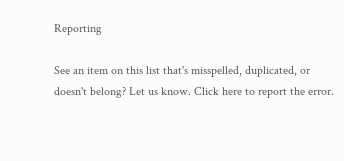Reporting

See an item on this list that's misspelled, duplicated, or doesn't belong? Let us know. Click here to report the error.